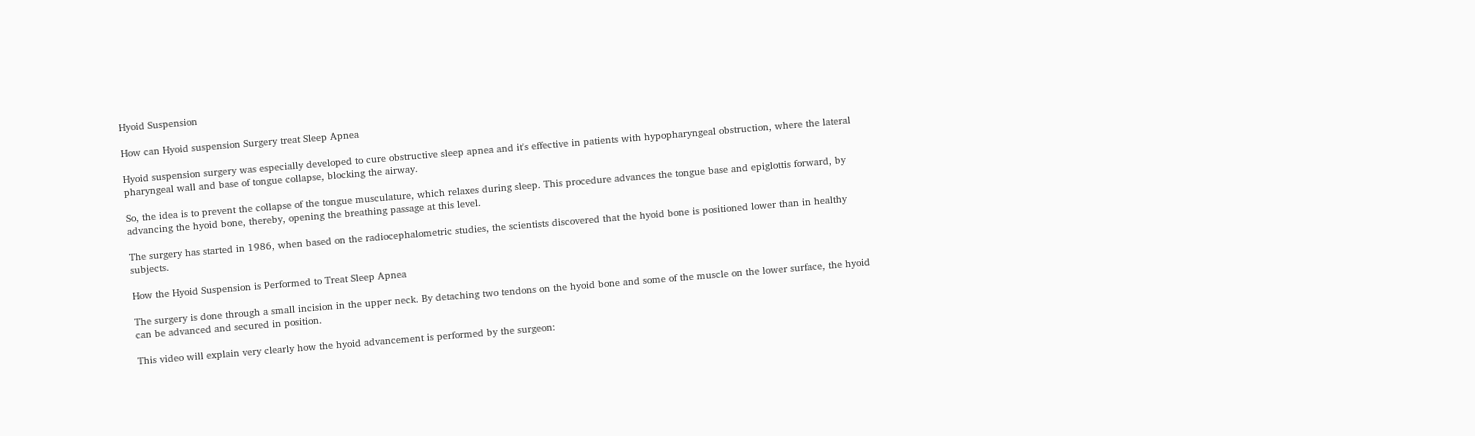Hyoid Suspension

How can Hyoid suspension Surgery treat Sleep Apnea

Hyoid suspension surgery was especially developed to cure obstructive sleep apnea and it's effective in patients with hypopharyngeal obstruction, where the lateral pharyngeal wall and base of tongue collapse, blocking the airway.

So, the idea is to prevent the collapse of the tongue musculature, which relaxes during sleep. This procedure advances the tongue base and epiglottis forward, by advancing the hyoid bone, thereby, opening the breathing passage at this level.

The surgery has started in 1986, when based on the radiocephalometric studies, the scientists discovered that the hyoid bone is positioned lower than in healthy subjects.

How the Hyoid Suspension is Performed to Treat Sleep Apnea

The surgery is done through a small incision in the upper neck. By detaching two tendons on the hyoid bone and some of the muscle on the lower surface, the hyoid can be advanced and secured in position.

This video will explain very clearly how the hyoid advancement is performed by the surgeon: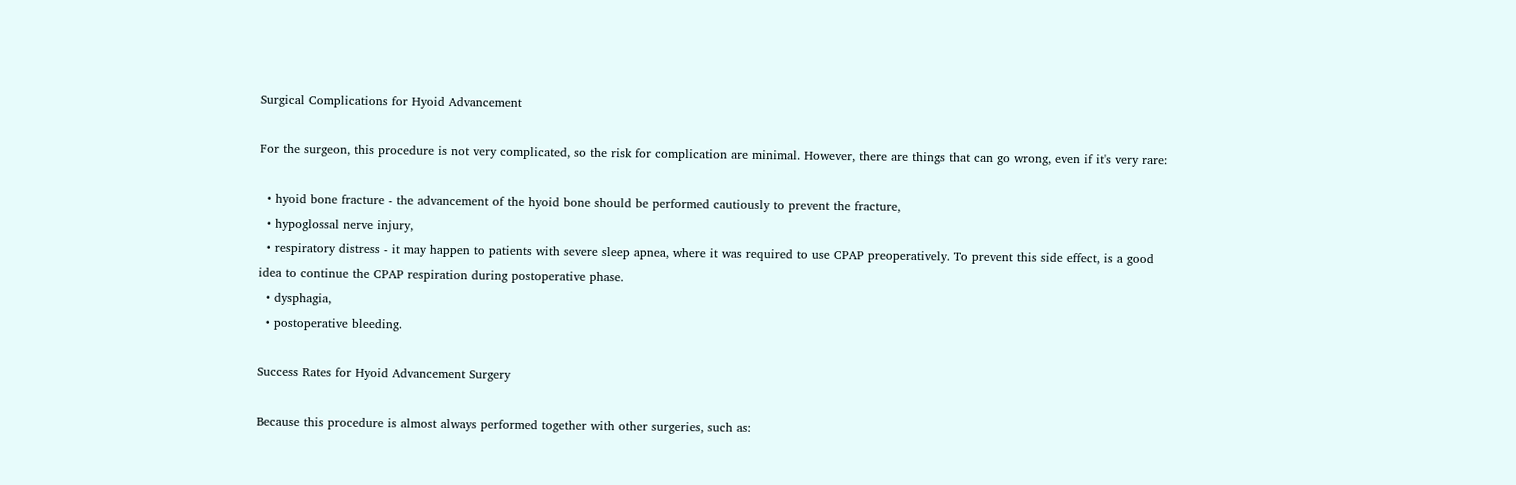Surgical Complications for Hyoid Advancement

For the surgeon, this procedure is not very complicated, so the risk for complication are minimal. However, there are things that can go wrong, even if it's very rare:

  • hyoid bone fracture - the advancement of the hyoid bone should be performed cautiously to prevent the fracture,
  • hypoglossal nerve injury,
  • respiratory distress - it may happen to patients with severe sleep apnea, where it was required to use CPAP preoperatively. To prevent this side effect, is a good idea to continue the CPAP respiration during postoperative phase.
  • dysphagia,
  • postoperative bleeding.

Success Rates for Hyoid Advancement Surgery

Because this procedure is almost always performed together with other surgeries, such as: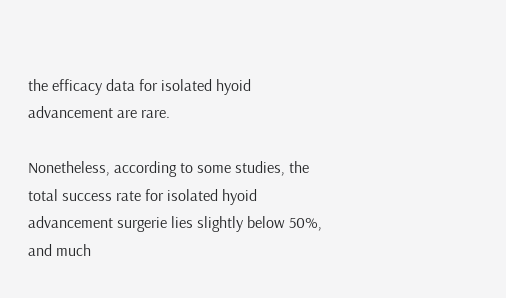the efficacy data for isolated hyoid advancement are rare.

Nonetheless, according to some studies, the total success rate for isolated hyoid advancement surgerie lies slightly below 50%, and much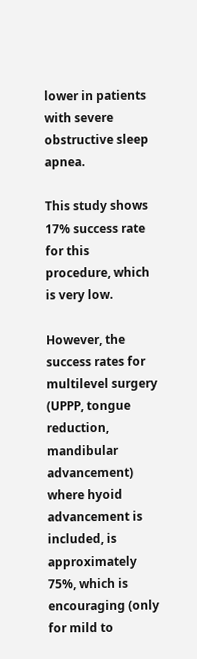lower in patients with severe obstructive sleep apnea.

This study shows 17% success rate for this procedure, which is very low.

However, the success rates for multilevel surgery (UPPP, tongue reduction, mandibular advancement) where hyoid advancement is included, is approximately 75%, which is encouraging (only for mild to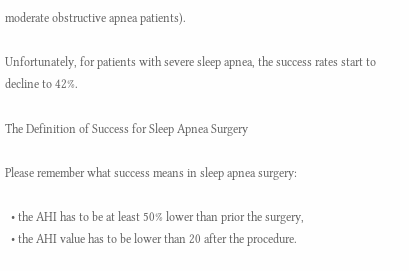moderate obstructive apnea patients).

Unfortunately, for patients with severe sleep apnea, the success rates start to decline to 42%.

The Definition of Success for Sleep Apnea Surgery

Please remember what success means in sleep apnea surgery:

  • the AHI has to be at least 50% lower than prior the surgery,
  • the AHI value has to be lower than 20 after the procedure.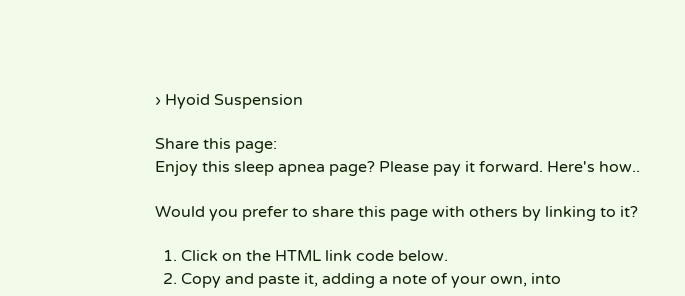› Hyoid Suspension

Share this page:
Enjoy this sleep apnea page? Please pay it forward. Here's how..

Would you prefer to share this page with others by linking to it?

  1. Click on the HTML link code below.
  2. Copy and paste it, adding a note of your own, into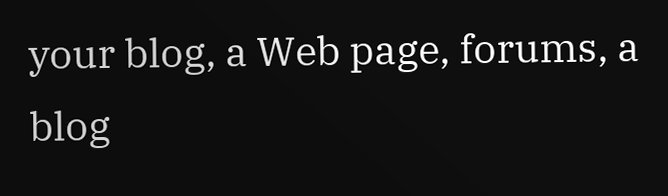your blog, a Web page, forums, a blog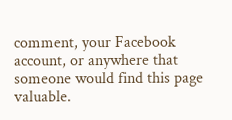comment, your Facebook account, or anywhere that someone would find this page valuable.